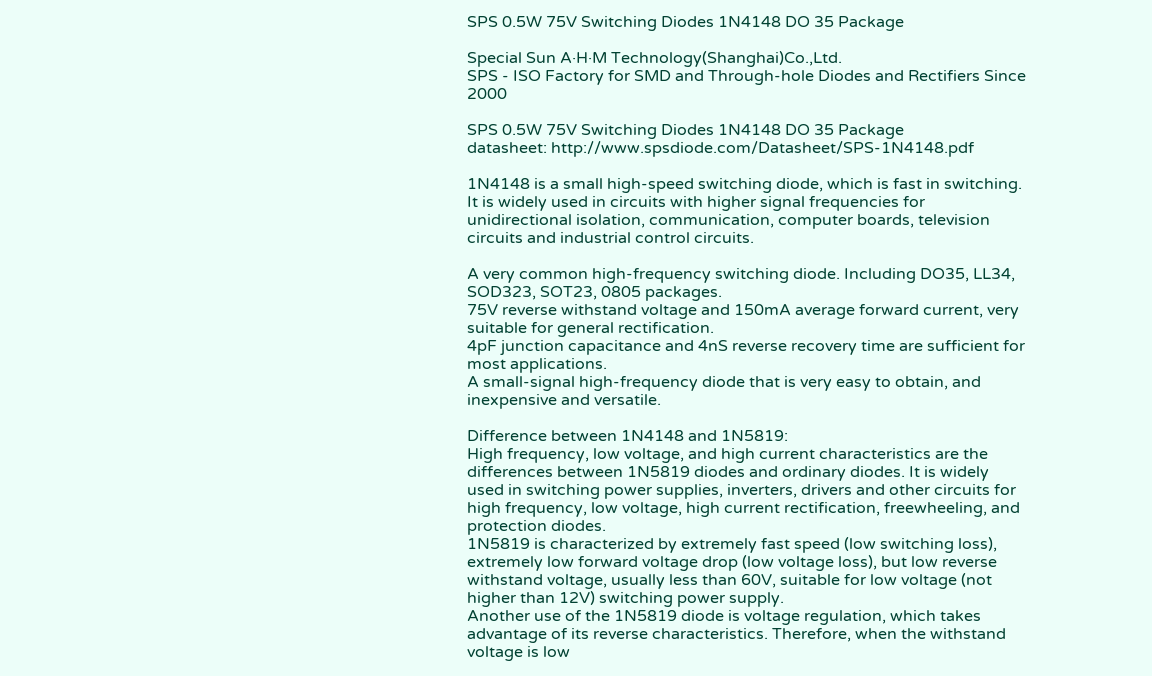SPS 0.5W 75V Switching Diodes 1N4148 DO 35 Package

Special Sun A·H·M Technology(Shanghai)Co.,Ltd.
SPS - ISO Factory for SMD and Through-hole Diodes and Rectifiers Since 2000

SPS 0.5W 75V Switching Diodes 1N4148 DO 35 Package
datasheet: http://www.spsdiode.com/Datasheet/SPS-1N4148.pdf

1N4148 is a small high-speed switching diode, which is fast in switching. It is widely used in circuits with higher signal frequencies for unidirectional isolation, communication, computer boards, television circuits and industrial control circuits.

A very common high-frequency switching diode. Including DO35, LL34, SOD323, SOT23, 0805 packages.
75V reverse withstand voltage and 150mA average forward current, very suitable for general rectification.
4pF junction capacitance and 4nS reverse recovery time are sufficient for most applications.
A small-signal high-frequency diode that is very easy to obtain, and inexpensive and versatile.

Difference between 1N4148 and 1N5819:
High frequency, low voltage, and high current characteristics are the differences between 1N5819 diodes and ordinary diodes. It is widely used in switching power supplies, inverters, drivers and other circuits for high frequency, low voltage, high current rectification, freewheeling, and protection diodes.
1N5819 is characterized by extremely fast speed (low switching loss), extremely low forward voltage drop (low voltage loss), but low reverse withstand voltage, usually less than 60V, suitable for low voltage (not higher than 12V) switching power supply.
Another use of the 1N5819 diode is voltage regulation, which takes advantage of its reverse characteristics. Therefore, when the withstand voltage is low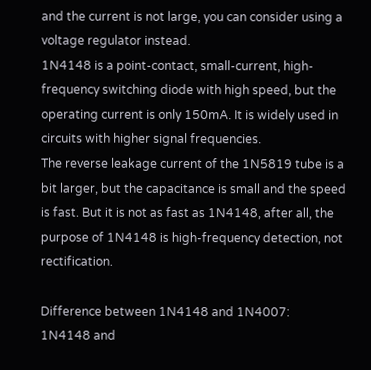and the current is not large, you can consider using a voltage regulator instead.
1N4148 is a point-contact, small-current, high-frequency switching diode with high speed, but the operating current is only 150mA. It is widely used in circuits with higher signal frequencies.
The reverse leakage current of the 1N5819 tube is a bit larger, but the capacitance is small and the speed is fast. But it is not as fast as 1N4148, after all, the purpose of 1N4148 is high-frequency detection, not rectification.

Difference between 1N4148 and 1N4007:
1N4148 and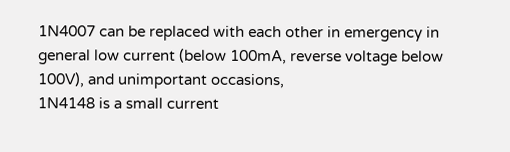1N4007 can be replaced with each other in emergency in general low current (below 100mA, reverse voltage below 100V), and unimportant occasions,
1N4148 is a small current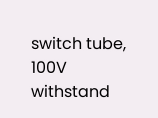switch tube, 100V withstand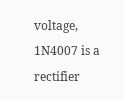voltage,
1N4007 is a rectifier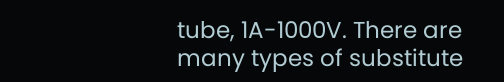tube, 1A-1000V. There are many types of substitute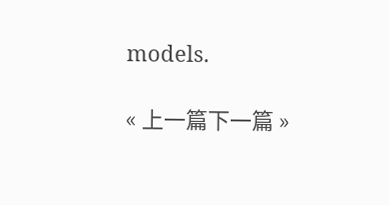models.

« 上一篇下一篇 »